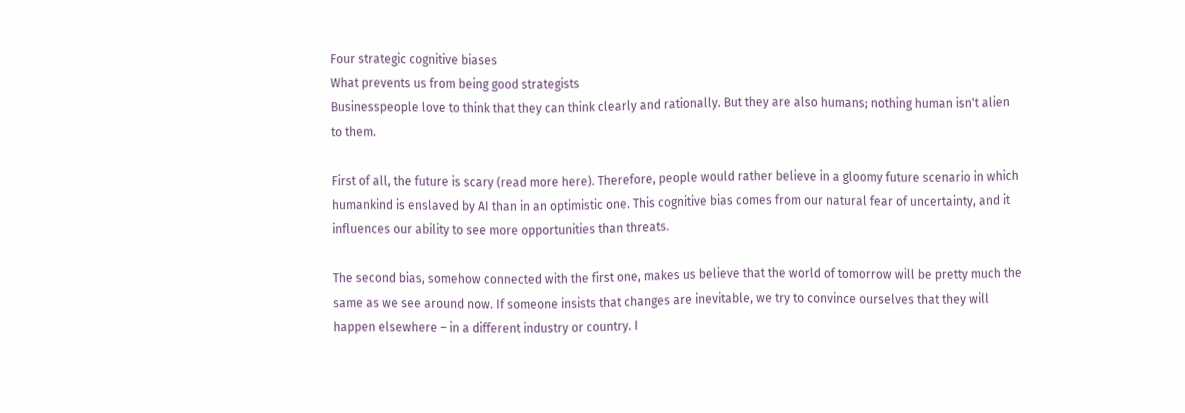Four strategic cognitive biases
What prevents us from being good strategists
Businesspeople love to think that they can think clearly and rationally. But they are also humans; nothing human isn't alien to them.

First of all, the future is scary (read more here). Therefore, people would rather believe in a gloomy future scenario in which humankind is enslaved by AI than in an optimistic one. This cognitive bias comes from our natural fear of uncertainty, and it influences our ability to see more opportunities than threats.

The second bias, somehow connected with the first one, makes us believe that the world of tomorrow will be pretty much the same as we see around now. If someone insists that changes are inevitable, we try to convince ourselves that they will happen elsewhere – in a different industry or country. I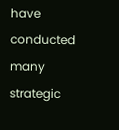have conducted many strategic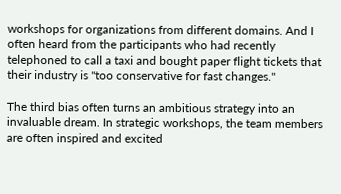workshops for organizations from different domains. And I often heard from the participants who had recently telephoned to call a taxi and bought paper flight tickets that their industry is "too conservative for fast changes."

The third bias often turns an ambitious strategy into an invaluable dream. In strategic workshops, the team members are often inspired and excited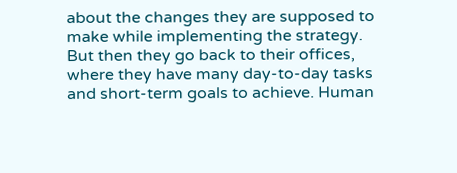about the changes they are supposed to make while implementing the strategy. But then they go back to their offices, where they have many day-to-day tasks and short-term goals to achieve. Human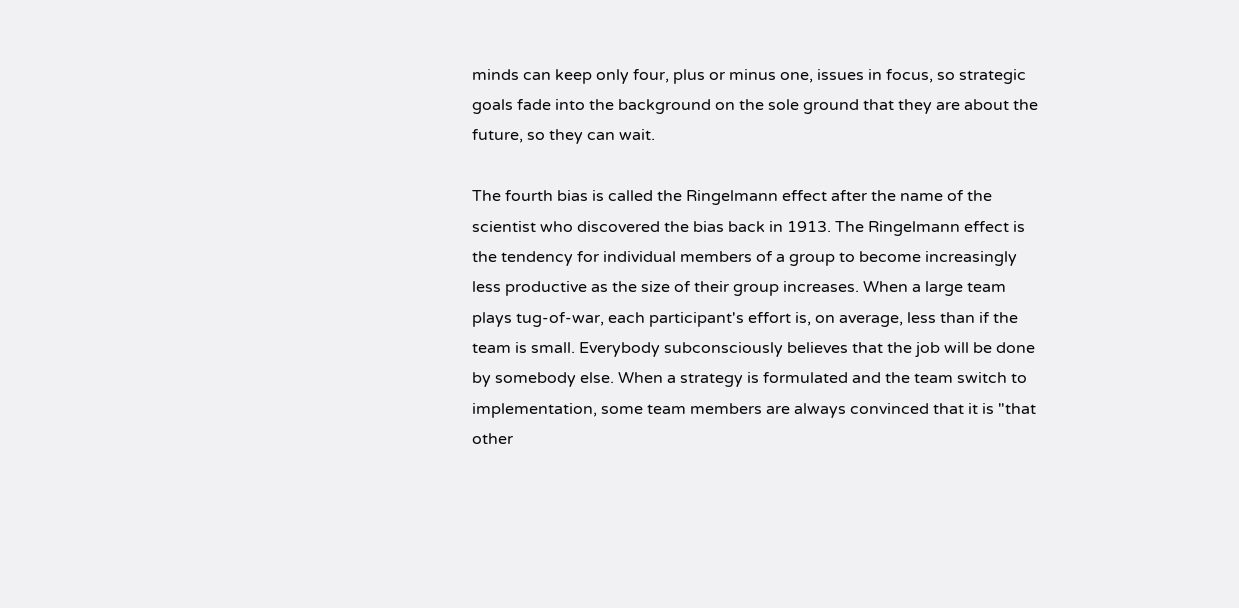minds can keep only four, plus or minus one, issues in focus, so strategic goals fade into the background on the sole ground that they are about the future, so they can wait.

The fourth bias is called the Ringelmann effect after the name of the scientist who discovered the bias back in 1913. The Ringelmann effect is the tendency for individual members of a group to become increasingly less productive as the size of their group increases. When a large team plays tug-of-war, each participant's effort is, on average, less than if the team is small. Everybody subconsciously believes that the job will be done by somebody else. When a strategy is formulated and the team switch to implementation, some team members are always convinced that it is "that other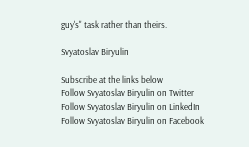guy's" task rather than theirs.

Svyatoslav Biryulin

Subscribe at the links below
Follow Svyatoslav Biryulin on Twitter
Follow Svyatoslav Biryulin on LinkedIn
Follow Svyatoslav Biryulin on Facebook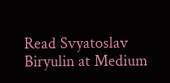Read Svyatoslav Biryulin at Medium